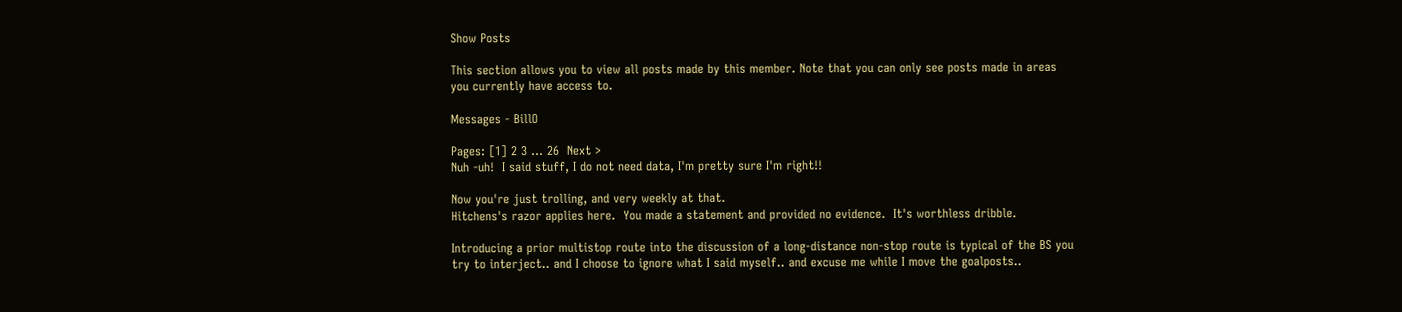Show Posts

This section allows you to view all posts made by this member. Note that you can only see posts made in areas you currently have access to.

Messages - BillO

Pages: [1] 2 3 ... 26  Next >
Nuh -uh!  I said stuff, I do not need data, I'm pretty sure I'm right!!

Now you're just trolling, and very weekly at that.
Hitchens's razor applies here.  You made a statement and provided no evidence.  It's worthless dribble.

Introducing a prior multistop route into the discussion of a long-distance non-stop route is typical of the BS you try to interject.. and I choose to ignore what I said myself.. and excuse me while I move the goalposts..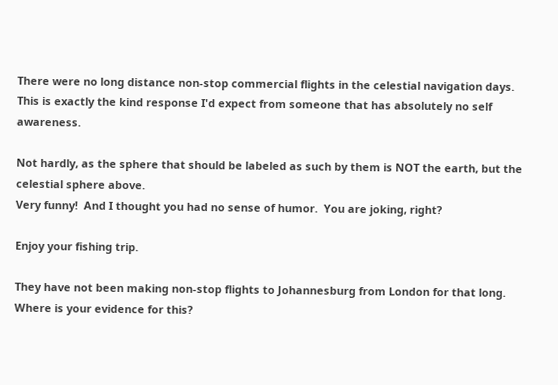There were no long distance non-stop commercial flights in the celestial navigation days.  This is exactly the kind response I'd expect from someone that has absolutely no self awareness.

Not hardly, as the sphere that should be labeled as such by them is NOT the earth, but the celestial sphere above.
Very funny!  And I thought you had no sense of humor.  You are joking, right?

Enjoy your fishing trip.

They have not been making non-stop flights to Johannesburg from London for that long.
Where is your evidence for this?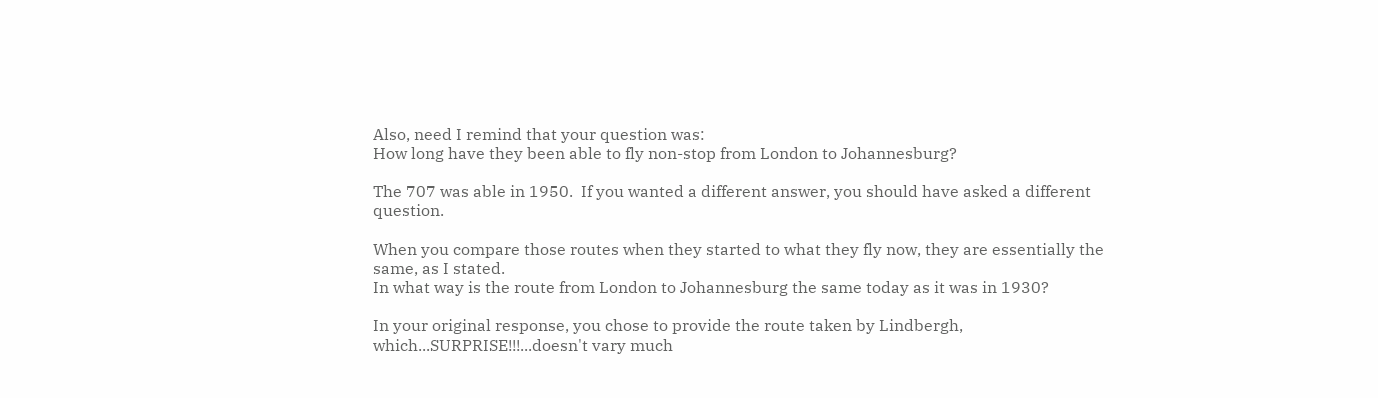Also, need I remind that your question was:
How long have they been able to fly non-stop from London to Johannesburg?

The 707 was able in 1950.  If you wanted a different answer, you should have asked a different question.

When you compare those routes when they started to what they fly now, they are essentially the same, as I stated.
In what way is the route from London to Johannesburg the same today as it was in 1930?

In your original response, you chose to provide the route taken by Lindbergh, which...SURPRISE!!!...doesn't vary much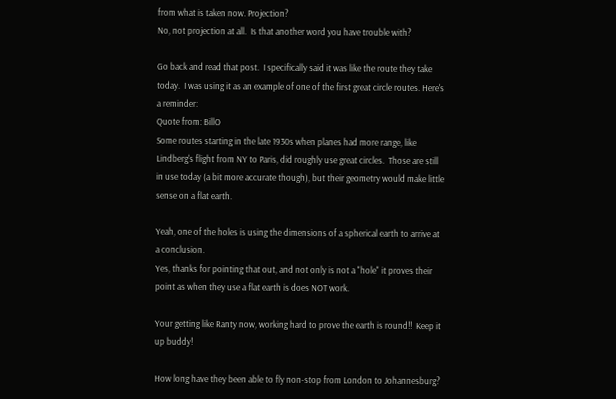from what is taken now. Projection?
No, not projection at all.  Is that another word you have trouble with?

Go back and read that post.  I specifically said it was like the route they take today.  I was using it as an example of one of the first great circle routes. Here's a reminder:
Quote from: BillO
Some routes starting in the late 1930s when planes had more range, like Lindberg's flight from NY to Paris, did roughly use great circles.  Those are still in use today (a bit more accurate though), but their geometry would make little sense on a flat earth.

Yeah, one of the holes is using the dimensions of a spherical earth to arrive at a conclusion.
Yes, thanks for pointing that out, and not only is not a "hole" it proves their point as when they use a flat earth is does NOT work.

Your getting like Ranty now, working hard to prove the earth is round!!  Keep it up buddy!

How long have they been able to fly non-stop from London to Johannesburg?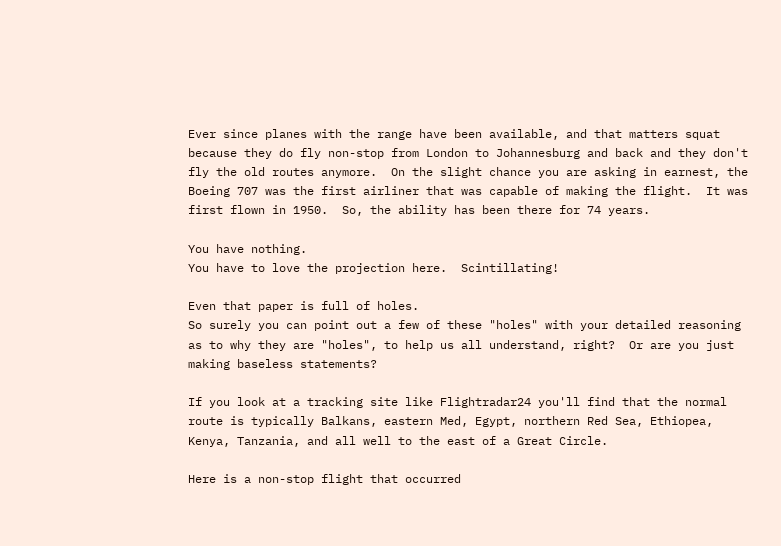Ever since planes with the range have been available, and that matters squat because they do fly non-stop from London to Johannesburg and back and they don't fly the old routes anymore.  On the slight chance you are asking in earnest, the Boeing 707 was the first airliner that was capable of making the flight.  It was first flown in 1950.  So, the ability has been there for 74 years.

You have nothing.
You have to love the projection here.  Scintillating!

Even that paper is full of holes.
So surely you can point out a few of these "holes" with your detailed reasoning as to why they are "holes", to help us all understand, right?  Or are you just making baseless statements?

If you look at a tracking site like Flightradar24 you'll find that the normal route is typically Balkans, eastern Med, Egypt, northern Red Sea, Ethiopea, Kenya, Tanzania, and all well to the east of a Great Circle.

Here is a non-stop flight that occurred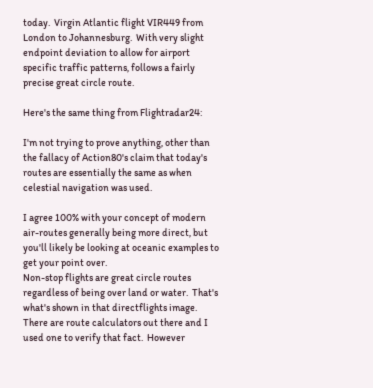today.  Virgin Atlantic flight VIR449 from London to Johannesburg.  With very slight endpoint deviation to allow for airport specific traffic patterns, follows a fairly precise great circle route.

Here's the same thing from Flightradar24:

I'm not trying to prove anything, other than the fallacy of Action80's claim that today's routes are essentially the same as when celestial navigation was used.

I agree 100% with your concept of modern air-routes generally being more direct, but you'll likely be looking at oceanic examples to get your point over.
Non-stop flights are great circle routes regardless of being over land or water.  That's what's shown in that directflights image.  There are route calculators out there and I used one to verify that fact.  However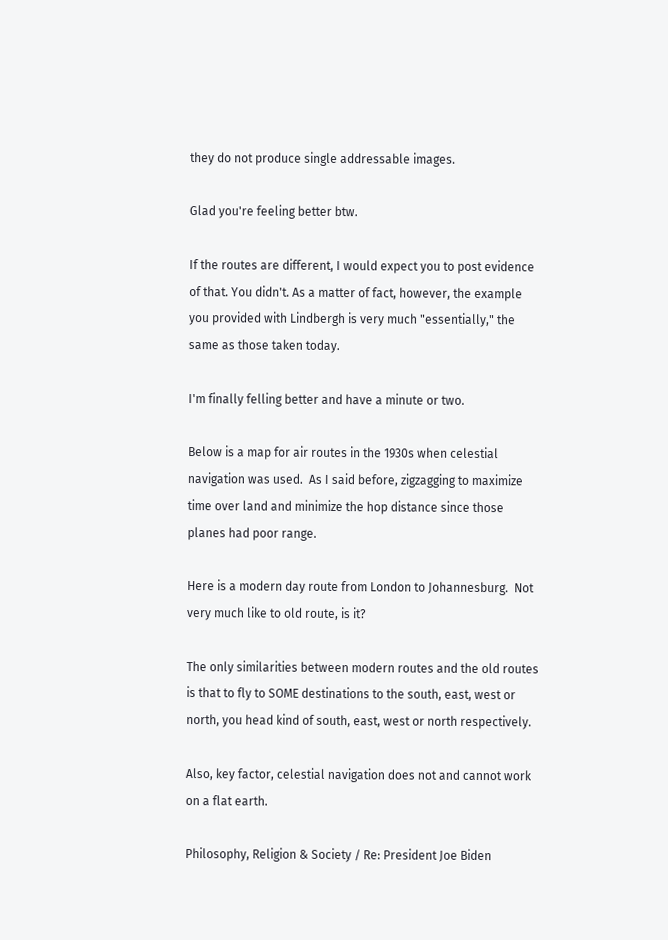they do not produce single addressable images.

Glad you're feeling better btw.

If the routes are different, I would expect you to post evidence of that. You didn't. As a matter of fact, however, the example you provided with Lindbergh is very much "essentially," the same as those taken today.

I'm finally felling better and have a minute or two.

Below is a map for air routes in the 1930s when celestial navigation was used.  As I said before, zigzagging to maximize time over land and minimize the hop distance since those planes had poor range.

Here is a modern day route from London to Johannesburg.  Not very much like to old route, is it?

The only similarities between modern routes and the old routes is that to fly to SOME destinations to the south, east, west or north, you head kind of south, east, west or north respectively.

Also, key factor, celestial navigation does not and cannot work on a flat earth.

Philosophy, Religion & Society / Re: President Joe Biden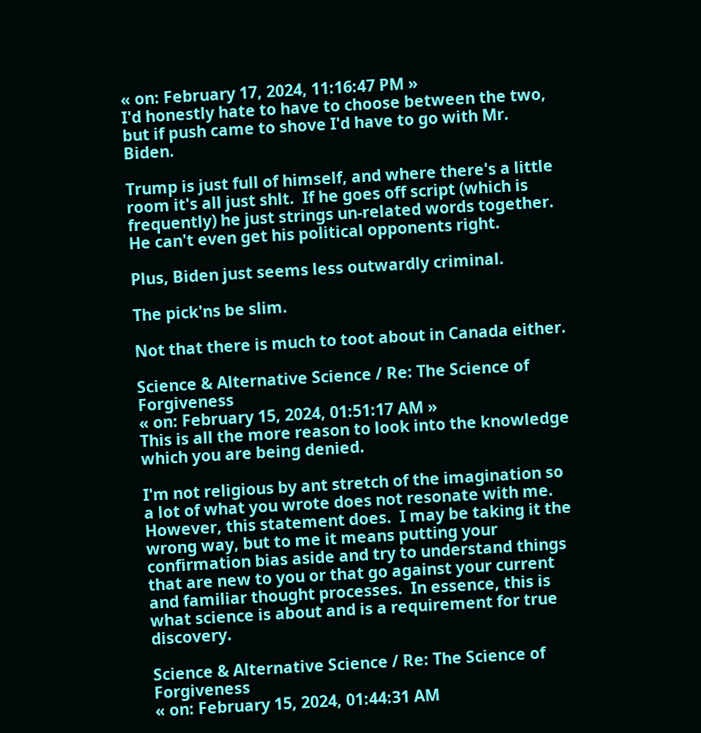« on: February 17, 2024, 11:16:47 PM »
I'd honestly hate to have to choose between the two, but if push came to shove I'd have to go with Mr. Biden.

Trump is just full of himself, and where there's a little room it's all just shlt.  If he goes off script (which is frequently) he just strings un-related words together.  He can't even get his political opponents right.

Plus, Biden just seems less outwardly criminal.

The pick'ns be slim.

Not that there is much to toot about in Canada either.

Science & Alternative Science / Re: The Science of Forgiveness
« on: February 15, 2024, 01:51:17 AM »
This is all the more reason to look into the knowledge which you are being denied.

I'm not religious by ant stretch of the imagination so a lot of what you wrote does not resonate with me.  However, this statement does.  I may be taking it the wrong way, but to me it means putting your confirmation bias aside and try to understand things that are new to you or that go against your current and familiar thought processes.  In essence, this is what science is about and is a requirement for true discovery.

Science & Alternative Science / Re: The Science of Forgiveness
« on: February 15, 2024, 01:44:31 AM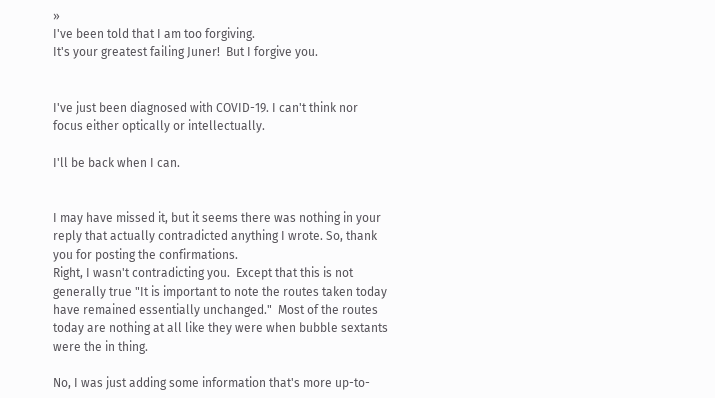»
I've been told that I am too forgiving.
It's your greatest failing Juner!  But I forgive you.


I've just been diagnosed with COVID-19. I can't think nor focus either optically or intellectually.

I'll be back when I can.


I may have missed it, but it seems there was nothing in your reply that actually contradicted anything I wrote. So, thank you for posting the confirmations.
Right, I wasn't contradicting you.  Except that this is not generally true "It is important to note the routes taken today have remained essentially unchanged."  Most of the routes today are nothing at all like they were when bubble sextants were the in thing.

No, I was just adding some information that's more up-to-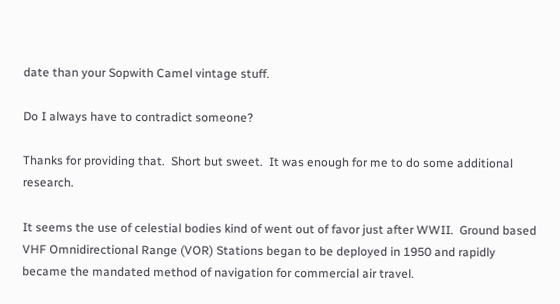date than your Sopwith Camel vintage stuff.

Do I always have to contradict someone?

Thanks for providing that.  Short but sweet.  It was enough for me to do some additional research.

It seems the use of celestial bodies kind of went out of favor just after WWII.  Ground based VHF Omnidirectional Range (VOR) Stations began to be deployed in 1950 and rapidly became the mandated method of navigation for commercial air travel.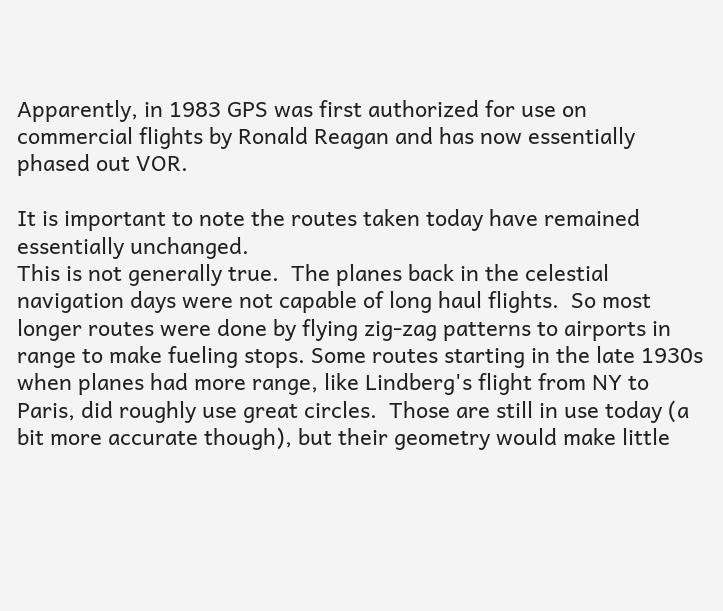Apparently, in 1983 GPS was first authorized for use on commercial flights by Ronald Reagan and has now essentially phased out VOR.

It is important to note the routes taken today have remained essentially unchanged.
This is not generally true.  The planes back in the celestial navigation days were not capable of long haul flights.  So most longer routes were done by flying zig-zag patterns to airports in range to make fueling stops. Some routes starting in the late 1930s when planes had more range, like Lindberg's flight from NY to Paris, did roughly use great circles.  Those are still in use today (a bit more accurate though), but their geometry would make little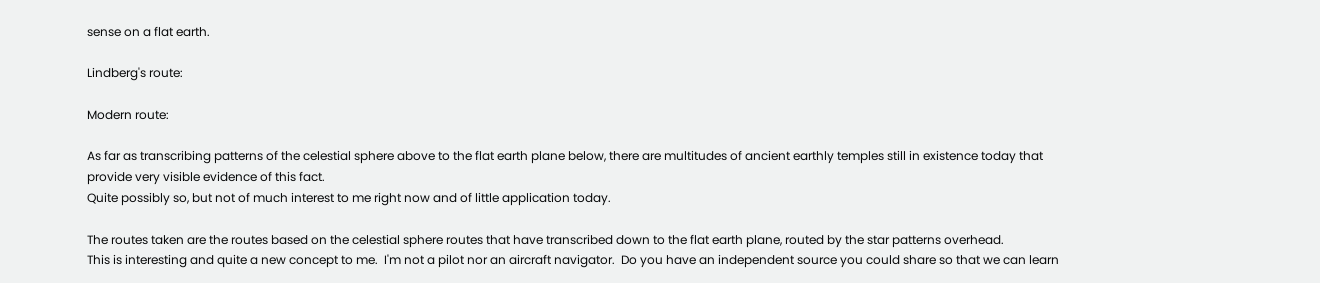sense on a flat earth.

Lindberg's route:

Modern route:

As far as transcribing patterns of the celestial sphere above to the flat earth plane below, there are multitudes of ancient earthly temples still in existence today that provide very visible evidence of this fact.
Quite possibly so, but not of much interest to me right now and of little application today.

The routes taken are the routes based on the celestial sphere routes that have transcribed down to the flat earth plane, routed by the star patterns overhead.
This is interesting and quite a new concept to me.  I'm not a pilot nor an aircraft navigator.  Do you have an independent source you could share so that we can learn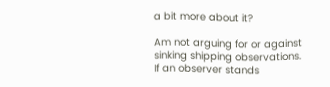a bit more about it?

Am not arguing for or against sinking shipping observations.
If an observer stands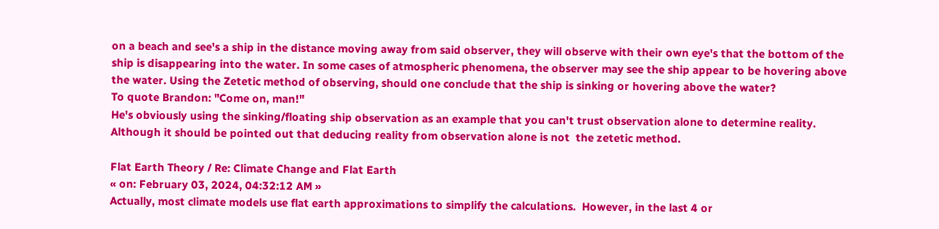on a beach and see's a ship in the distance moving away from said observer, they will observe with their own eye's that the bottom of the ship is disappearing into the water. In some cases of atmospheric phenomena, the observer may see the ship appear to be hovering above the water. Using the Zetetic method of observing, should one conclude that the ship is sinking or hovering above the water?
To quote Brandon: "Come on, man!"
He's obviously using the sinking/floating ship observation as an example that you can't trust observation alone to determine reality.  Although it should be pointed out that deducing reality from observation alone is not  the zetetic method.

Flat Earth Theory / Re: Climate Change and Flat Earth
« on: February 03, 2024, 04:32:12 AM »
Actually, most climate models use flat earth approximations to simplify the calculations.  However, in the last 4 or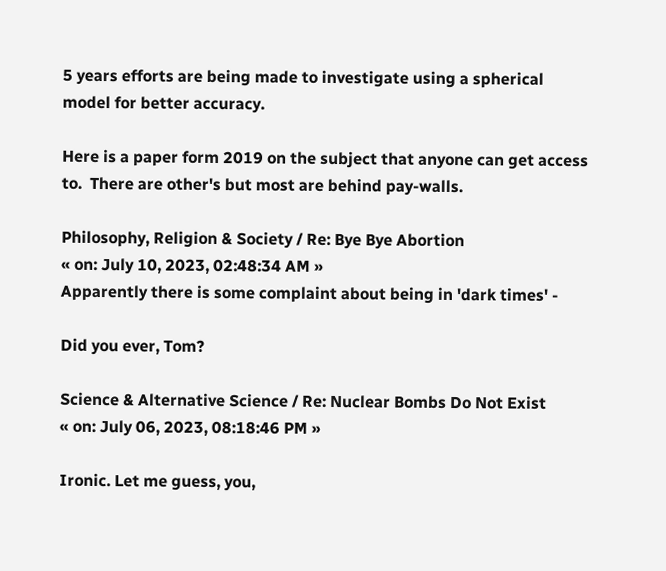5 years efforts are being made to investigate using a spherical model for better accuracy.

Here is a paper form 2019 on the subject that anyone can get access to.  There are other's but most are behind pay-walls.

Philosophy, Religion & Society / Re: Bye Bye Abortion
« on: July 10, 2023, 02:48:34 AM »
Apparently there is some complaint about being in 'dark times' -

Did you ever, Tom?

Science & Alternative Science / Re: Nuclear Bombs Do Not Exist
« on: July 06, 2023, 08:18:46 PM »

Ironic. Let me guess, you,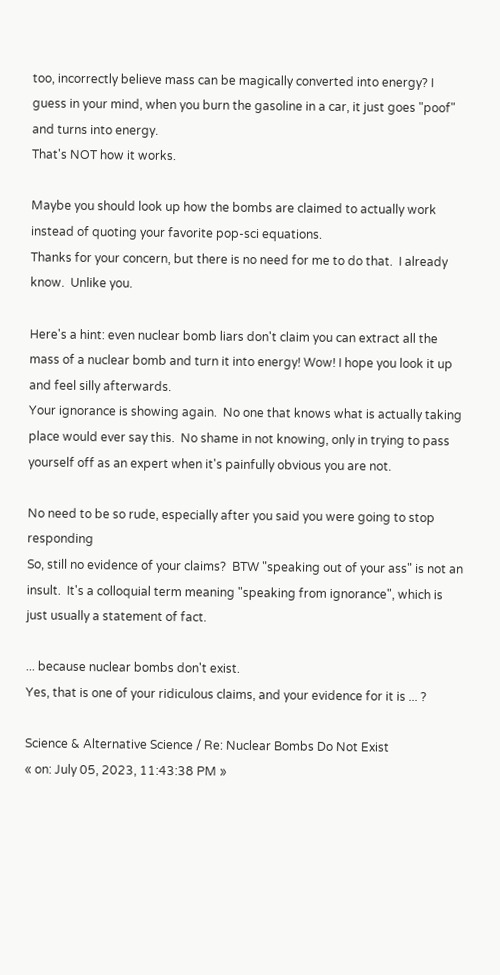too, incorrectly believe mass can be magically converted into energy? I guess in your mind, when you burn the gasoline in a car, it just goes "poof" and turns into energy.
That's NOT how it works.

Maybe you should look up how the bombs are claimed to actually work instead of quoting your favorite pop-sci equations.
Thanks for your concern, but there is no need for me to do that.  I already know.  Unlike you.

Here's a hint: even nuclear bomb liars don't claim you can extract all the mass of a nuclear bomb and turn it into energy! Wow! I hope you look it up and feel silly afterwards.
Your ignorance is showing again.  No one that knows what is actually taking place would ever say this.  No shame in not knowing, only in trying to pass yourself off as an expert when it's painfully obvious you are not.

No need to be so rude, especially after you said you were going to stop responding
So, still no evidence of your claims?  BTW "speaking out of your ass" is not an insult.  It's a colloquial term meaning "speaking from ignorance", which is just usually a statement of fact.

... because nuclear bombs don't exist.
Yes, that is one of your ridiculous claims, and your evidence for it is ... ?

Science & Alternative Science / Re: Nuclear Bombs Do Not Exist
« on: July 05, 2023, 11:43:38 PM »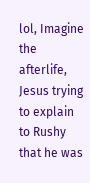lol, Imagine the afterlife, Jesus trying to explain to Rushy that he was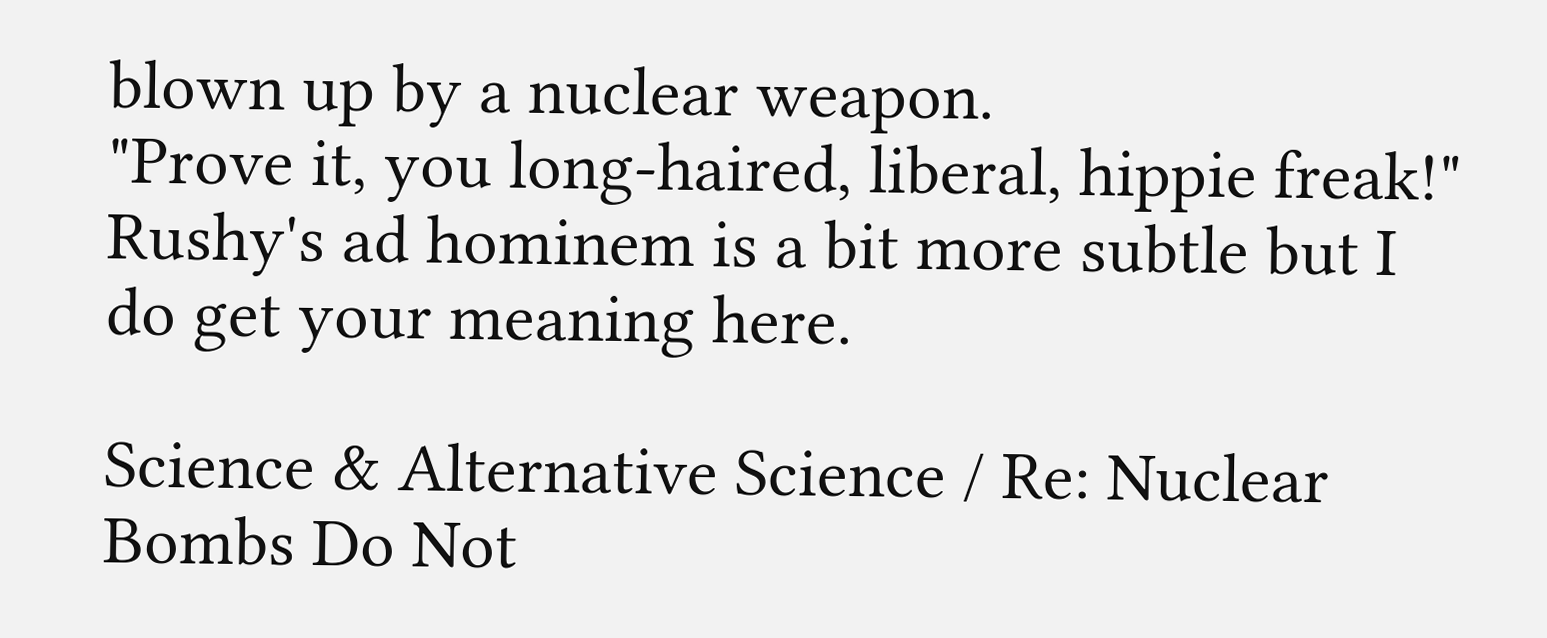blown up by a nuclear weapon.
"Prove it, you long-haired, liberal, hippie freak!"
Rushy's ad hominem is a bit more subtle but I do get your meaning here.

Science & Alternative Science / Re: Nuclear Bombs Do Not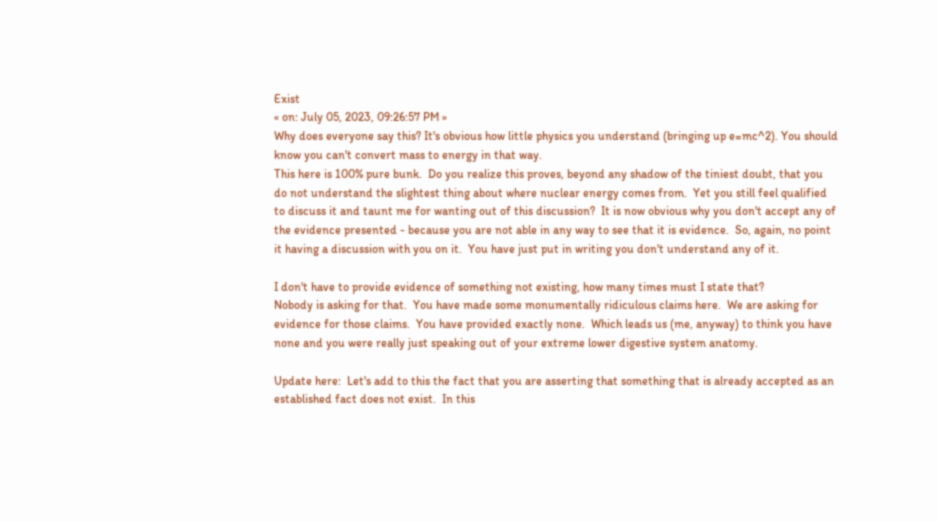Exist
« on: July 05, 2023, 09:26:57 PM »
Why does everyone say this? It's obvious how little physics you understand (bringing up e=mc^2). You should know you can't convert mass to energy in that way.
This here is 100% pure bunk.  Do you realize this proves, beyond any shadow of the tiniest doubt, that you do not understand the slightest thing about where nuclear energy comes from.  Yet you still feel qualified to discuss it and taunt me for wanting out of this discussion?  It is now obvious why you don't accept any of the evidence presented - because you are not able in any way to see that it is evidence.  So, again, no point it having a discussion with you on it.  You have just put in writing you don't understand any of it.

I don't have to provide evidence of something not existing, how many times must I state that?
Nobody is asking for that.  You have made some monumentally ridiculous claims here.  We are asking for evidence for those claims.  You have provided exactly none.  Which leads us (me, anyway) to think you have none and you were really just speaking out of your extreme lower digestive system anatomy.

Update here:  Let's add to this the fact that you are asserting that something that is already accepted as an established fact does not exist.  In this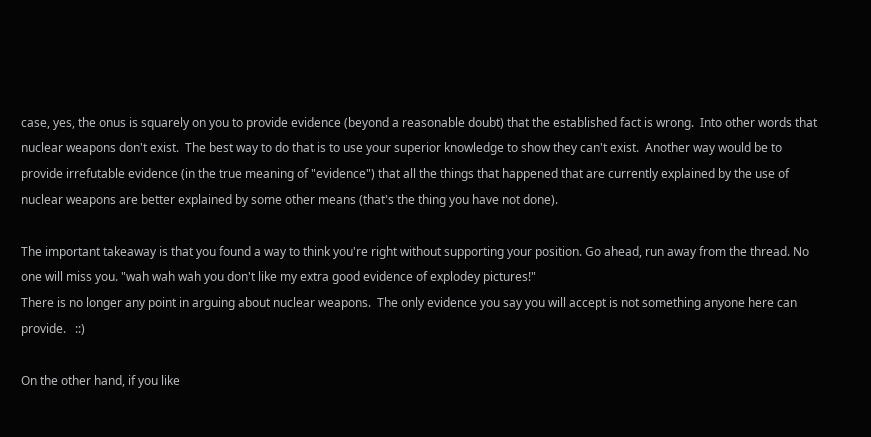case, yes, the onus is squarely on you to provide evidence (beyond a reasonable doubt) that the established fact is wrong.  Into other words that nuclear weapons don't exist.  The best way to do that is to use your superior knowledge to show they can't exist.  Another way would be to provide irrefutable evidence (in the true meaning of "evidence") that all the things that happened that are currently explained by the use of nuclear weapons are better explained by some other means (that's the thing you have not done).

The important takeaway is that you found a way to think you're right without supporting your position. Go ahead, run away from the thread. No one will miss you. "wah wah wah you don't like my extra good evidence of explodey pictures!"
There is no longer any point in arguing about nuclear weapons.  The only evidence you say you will accept is not something anyone here can provide.   ::)

On the other hand, if you like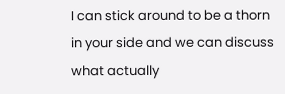I can stick around to be a thorn in your side and we can discuss what actually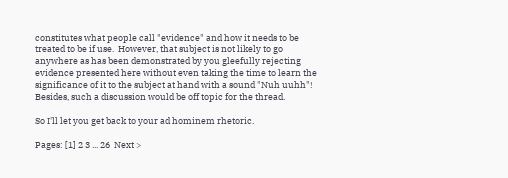constitutes what people call "evidence" and how it needs to be treated to be if use.  However, that subject is not likely to go anywhere as has been demonstrated by you gleefully rejecting evidence presented here without even taking the time to learn the significance of it to the subject at hand with a sound "Nuh uuhh"!  Besides, such a discussion would be off topic for the thread.

So I'll let you get back to your ad hominem rhetoric.

Pages: [1] 2 3 ... 26  Next >